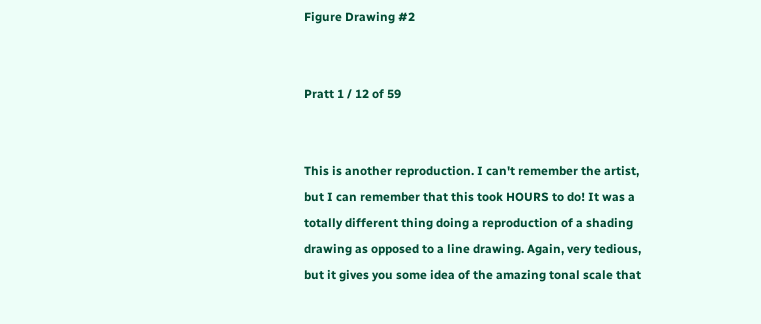Figure Drawing #2


Pratt 1 / 12 of 59


This is another reproduction. I can't remember the artist, but I can remember that this took HOURS to do! It was a totally different thing doing a reproduction of a shading drawing as opposed to a line drawing. Again, very tedious, but it gives you some idea of the amazing tonal scale that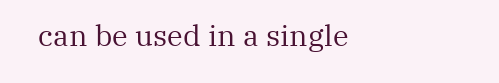can be used in a single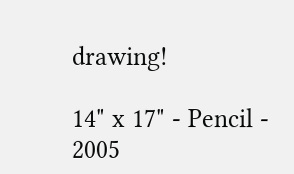drawing!

14" x 17" - Pencil - 2005